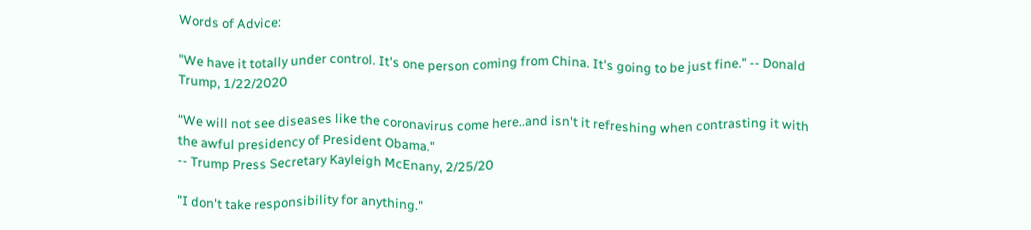Words of Advice:

"We have it totally under control. It's one person coming from China. It's going to be just fine." -- Donald Trump, 1/22/2020

“We will not see diseases like the coronavirus come here..and isn't it refreshing when contrasting it with the awful presidency of President Obama."
-- Trump Press Secretary Kayleigh McEnany, 2/25/20

"I don't take responsibility for anything."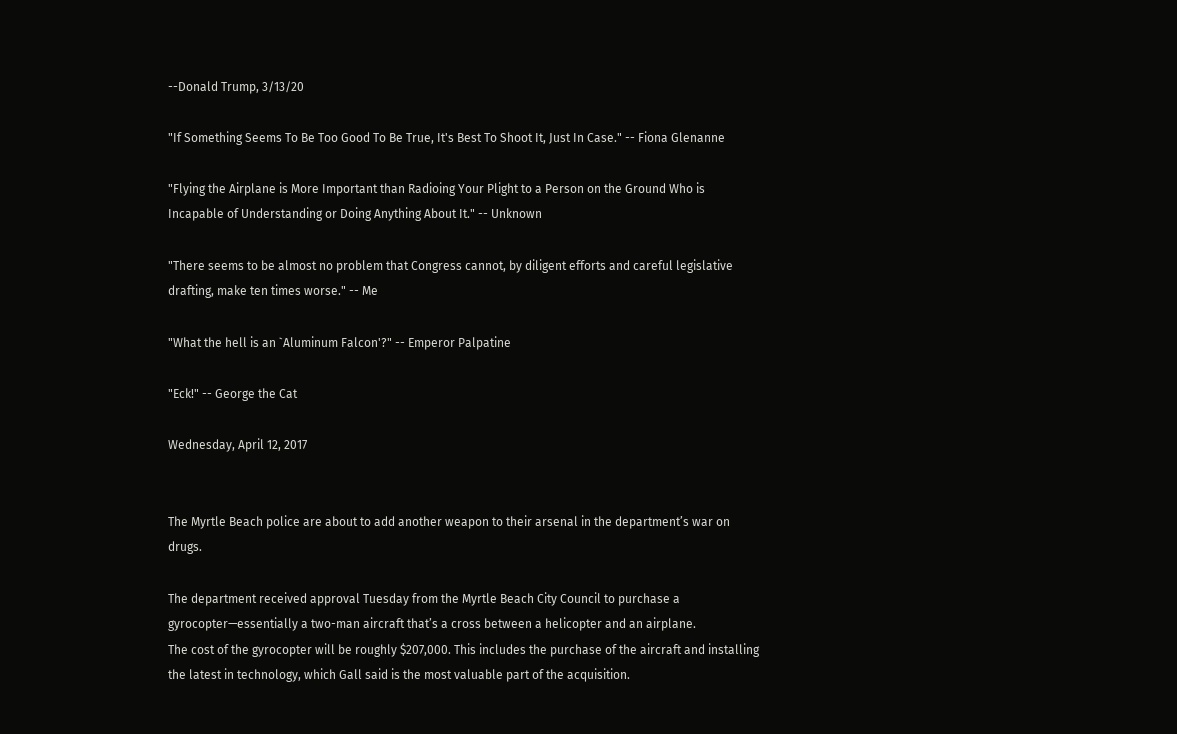--Donald Trump, 3/13/20

"If Something Seems To Be Too Good To Be True, It's Best To Shoot It, Just In Case." -- Fiona Glenanne

"Flying the Airplane is More Important than Radioing Your Plight to a Person on the Ground Who is Incapable of Understanding or Doing Anything About It." -- Unknown

"There seems to be almost no problem that Congress cannot, by diligent efforts and careful legislative drafting, make ten times worse." -- Me

"What the hell is an `Aluminum Falcon'?" -- Emperor Palpatine

"Eck!" -- George the Cat

Wednesday, April 12, 2017


The Myrtle Beach police are about to add another weapon to their arsenal in the department’s war on drugs.

The department received approval Tuesday from the Myrtle Beach City Council to purchase a gyrocopter—essentially a two-man aircraft that’s a cross between a helicopter and an airplane.
The cost of the gyrocopter will be roughly $207,000. This includes the purchase of the aircraft and installing the latest in technology, which Gall said is the most valuable part of the acquisition.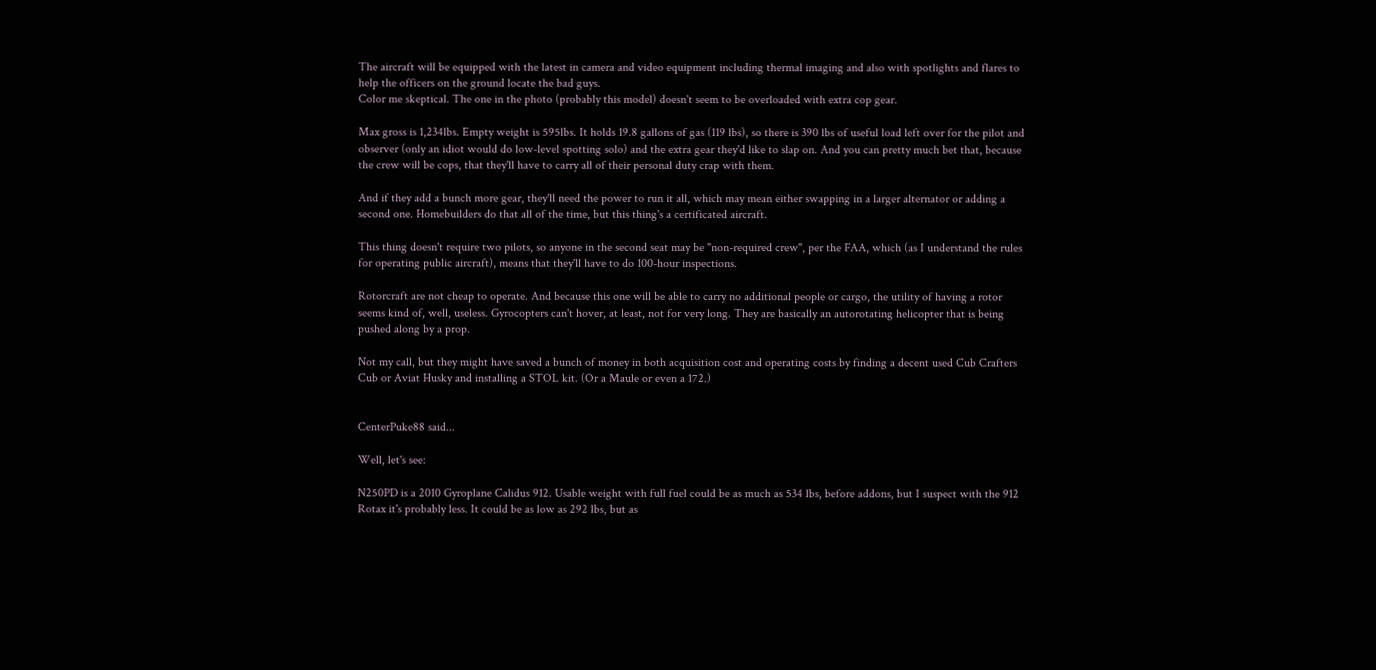The aircraft will be equipped with the latest in camera and video equipment including thermal imaging and also with spotlights and flares to help the officers on the ground locate the bad guys.
Color me skeptical. The one in the photo (probably this model) doesn't seem to be overloaded with extra cop gear.

Max gross is 1,234lbs. Empty weight is 595lbs. It holds 19.8 gallons of gas (119 lbs), so there is 390 lbs of useful load left over for the pilot and observer (only an idiot would do low-level spotting solo) and the extra gear they'd like to slap on. And you can pretty much bet that, because the crew will be cops, that they'll have to carry all of their personal duty crap with them.

And if they add a bunch more gear, they'll need the power to run it all, which may mean either swapping in a larger alternator or adding a second one. Homebuilders do that all of the time, but this thing's a certificated aircraft.

This thing doesn't require two pilots, so anyone in the second seat may be "non-required crew", per the FAA, which (as I understand the rules for operating public aircraft), means that they'll have to do 100-hour inspections.

Rotorcraft are not cheap to operate. And because this one will be able to carry no additional people or cargo, the utility of having a rotor seems kind of, well, useless. Gyrocopters can't hover, at least, not for very long. They are basically an autorotating helicopter that is being pushed along by a prop.

Not my call, but they might have saved a bunch of money in both acquisition cost and operating costs by finding a decent used Cub Crafters Cub or Aviat Husky and installing a STOL kit. (Or a Maule or even a 172.)


CenterPuke88 said...

Well, let's see:

N250PD is a 2010 Gyroplane Calidus 912. Usable weight with full fuel could be as much as 534 lbs, before addons, but I suspect with the 912 Rotax it's probably less. It could be as low as 292 lbs, but as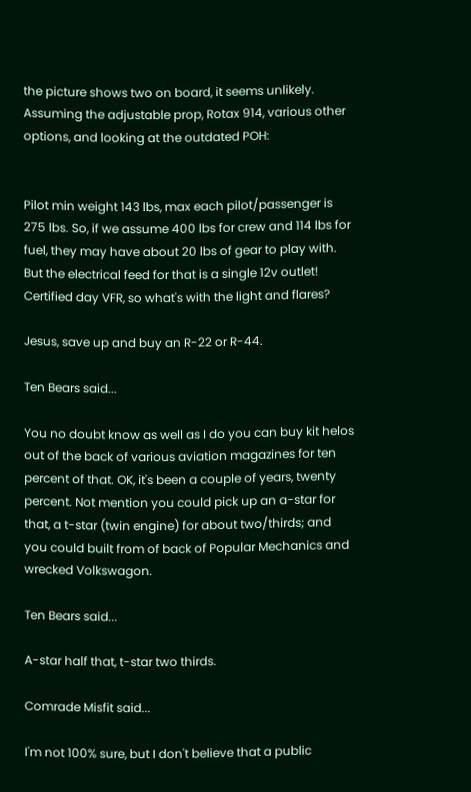the picture shows two on board, it seems unlikely. Assuming the adjustable prop, Rotax 914, various other options, and looking at the outdated POH:


Pilot min weight 143 lbs, max each pilot/passenger is 275 lbs. So, if we assume 400 lbs for crew and 114 lbs for fuel, they may have about 20 lbs of gear to play with. But the electrical feed for that is a single 12v outlet! Certified day VFR, so what's with the light and flares?

Jesus, save up and buy an R-22 or R-44.

Ten Bears said...

You no doubt know as well as I do you can buy kit helos out of the back of various aviation magazines for ten percent of that. OK, it's been a couple of years, twenty percent. Not mention you could pick up an a-star for that, a t-star (twin engine) for about two/thirds; and you could built from of back of Popular Mechanics and wrecked Volkswagon.

Ten Bears said...

A-star half that, t-star two thirds.

Comrade Misfit said...

I'm not 100% sure, but I don't believe that a public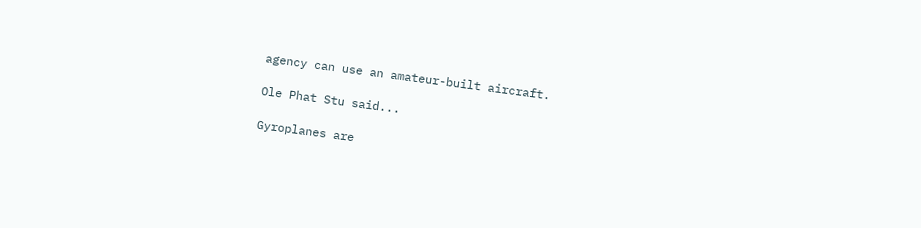agency can use an amateur-built aircraft.

Ole Phat Stu said...

Gyroplanes are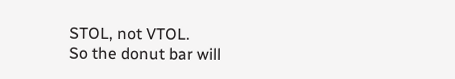STOL, not VTOL.
So the donut bar will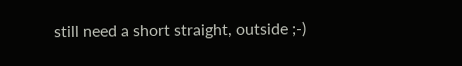still need a short straight, outside ;-)